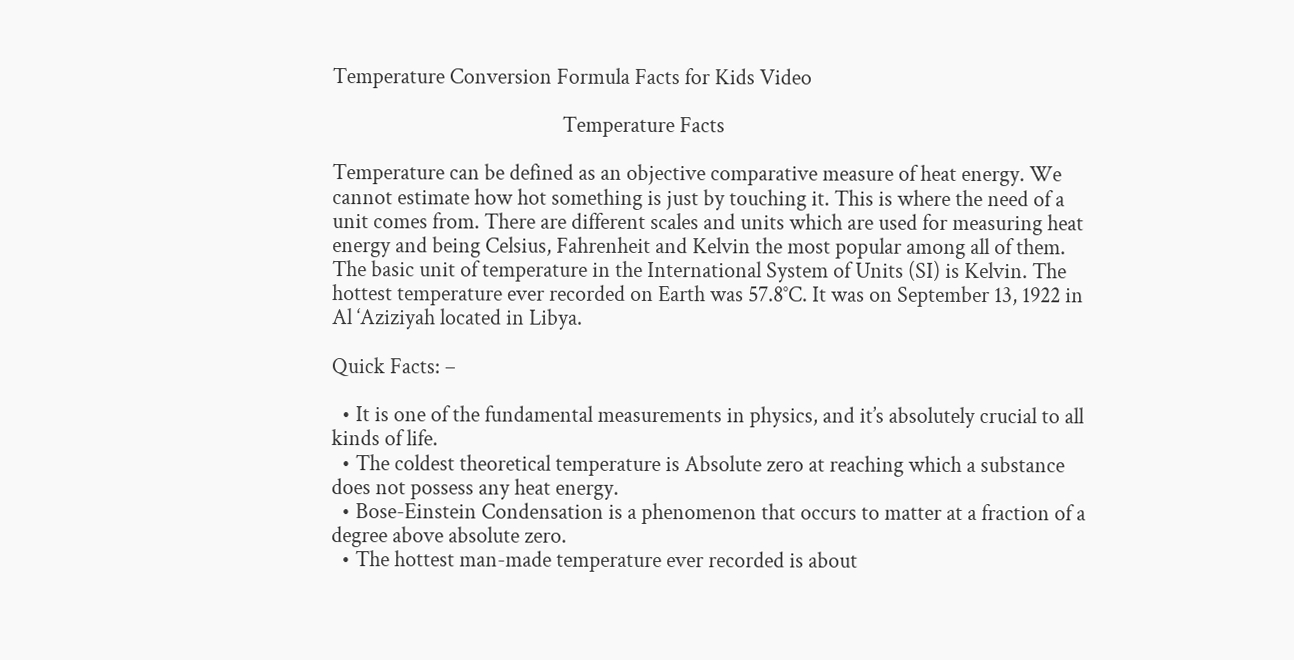Temperature Conversion Formula Facts for Kids Video

                                              Temperature Facts

Temperature can be defined as an objective comparative measure of heat energy. We cannot estimate how hot something is just by touching it. This is where the need of a unit comes from. There are different scales and units which are used for measuring heat energy and being Celsius, Fahrenheit and Kelvin the most popular among all of them. The basic unit of temperature in the International System of Units (SI) is Kelvin. The hottest temperature ever recorded on Earth was 57.8°C. It was on September 13, 1922 in Al ‘Aziziyah located in Libya.

Quick Facts: –

  • It is one of the fundamental measurements in physics, and it’s absolutely crucial to all kinds of life.
  • The coldest theoretical temperature is Absolute zero at reaching which a substance does not possess any heat energy.
  • Bose-Einstein Condensation is a phenomenon that occurs to matter at a fraction of a degree above absolute zero.
  • The hottest man-made temperature ever recorded is about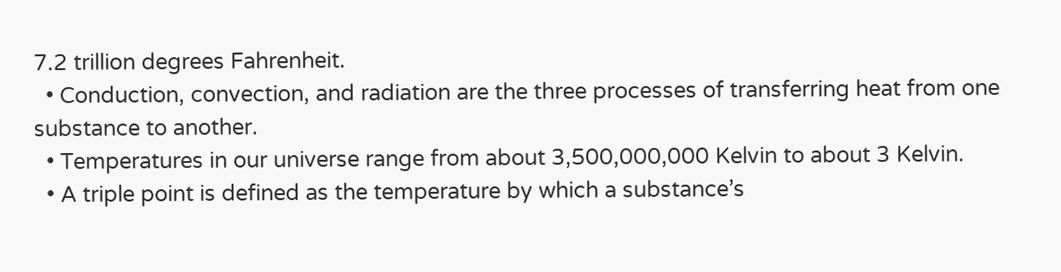7.2 trillion degrees Fahrenheit.
  • Conduction, convection, and radiation are the three processes of transferring heat from one substance to another.
  • Temperatures in our universe range from about 3,500,000,000 Kelvin to about 3 Kelvin.
  • A triple point is defined as the temperature by which a substance’s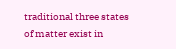traditional three states of matter exist in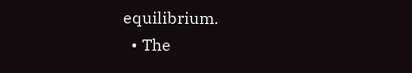equilibrium.
  • The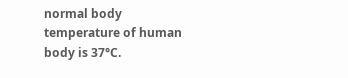normal body temperature of human body is 37°C.